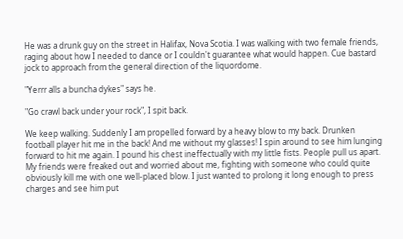He was a drunk guy on the street in Halifax, Nova Scotia. I was walking with two female friends, raging about how I needed to dance or I couldn't guarantee what would happen. Cue bastard jock to approach from the general direction of the liquordome.

"Yerrr alls a buncha dykes" says he.

"Go crawl back under your rock", I spit back.

We keep walking. Suddenly I am propelled forward by a heavy blow to my back. Drunken football player hit me in the back! And me without my glasses! I spin around to see him lunging forward to hit me again. I pound his chest ineffectually with my little fists. People pull us apart. My friends were freaked out and worried about me, fighting with someone who could quite obviously kill me with one well-placed blow. I just wanted to prolong it long enough to press charges and see him put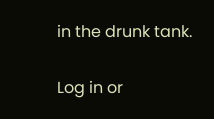in the drunk tank.

Log in or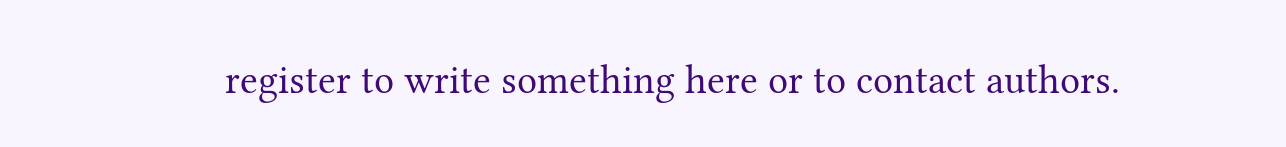register to write something here or to contact authors.